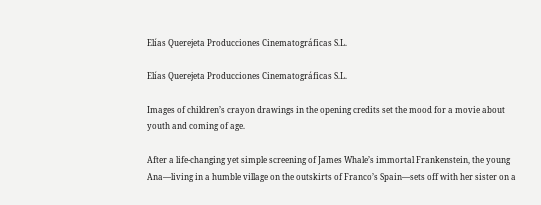Elías Querejeta Producciones Cinematográficas S.L.

Elías Querejeta Producciones Cinematográficas S.L.

Images of children’s crayon drawings in the opening credits set the mood for a movie about youth and coming of age.

After a life-changing yet simple screening of James Whale’s immortal Frankenstein, the young Ana—living in a humble village on the outskirts of Franco’s Spain—sets off with her sister on a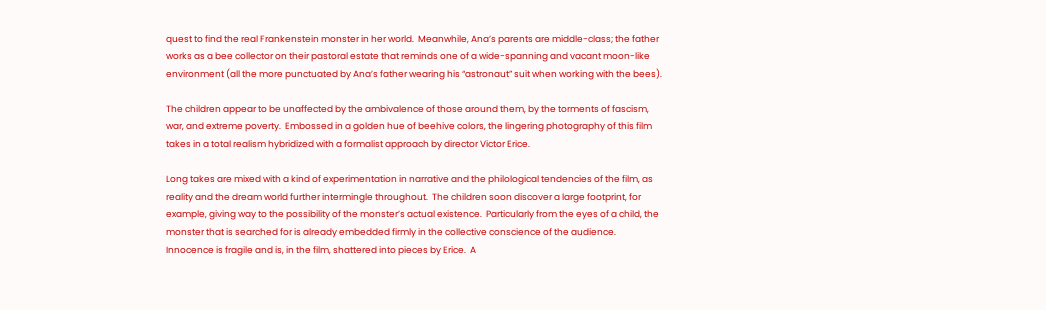quest to find the real Frankenstein monster in her world.  Meanwhile, Ana’s parents are middle-class; the father works as a bee collector on their pastoral estate that reminds one of a wide-spanning and vacant moon-like environment (all the more punctuated by Ana’s father wearing his “astronaut” suit when working with the bees).

The children appear to be unaffected by the ambivalence of those around them, by the torments of fascism, war, and extreme poverty.  Embossed in a golden hue of beehive colors, the lingering photography of this film takes in a total realism hybridized with a formalist approach by director Victor Erice.

Long takes are mixed with a kind of experimentation in narrative and the philological tendencies of the film, as reality and the dream world further intermingle throughout.  The children soon discover a large footprint, for example, giving way to the possibility of the monster’s actual existence.  Particularly from the eyes of a child, the monster that is searched for is already embedded firmly in the collective conscience of the audience.  Innocence is fragile and is, in the film, shattered into pieces by Erice.  A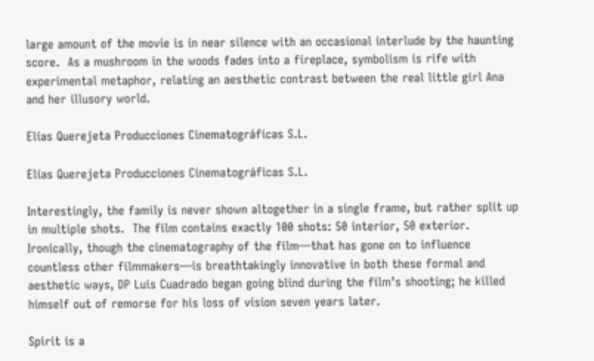large amount of the movie is in near silence with an occasional interlude by the haunting score.  As a mushroom in the woods fades into a fireplace, symbolism is rife with experimental metaphor, relating an aesthetic contrast between the real little girl Ana and her illusory world.

Elías Querejeta Producciones Cinematográficas S.L.

Elías Querejeta Producciones Cinematográficas S.L.

Interestingly, the family is never shown altogether in a single frame, but rather split up in multiple shots.  The film contains exactly 100 shots: 50 interior, 50 exterior.  Ironically, though the cinematography of the film—that has gone on to influence countless other filmmakers—is breathtakingly innovative in both these formal and aesthetic ways, DP Luis Cuadrado began going blind during the film’s shooting; he killed himself out of remorse for his loss of vision seven years later.

Spirit is a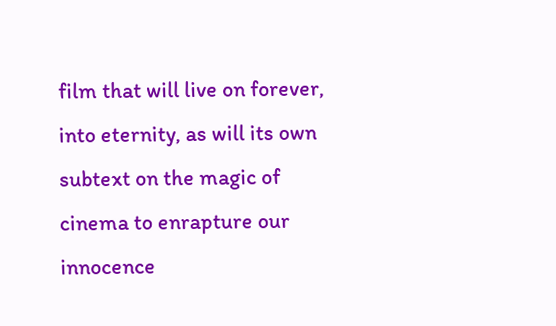film that will live on forever, into eternity, as will its own subtext on the magic of cinema to enrapture our innocence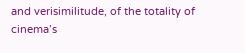and verisimilitude, of the totality of cinema’s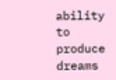ability to produce dreams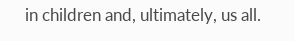in children and, ultimately, us all.